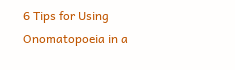6 Tips for Using Onomatopoeia in a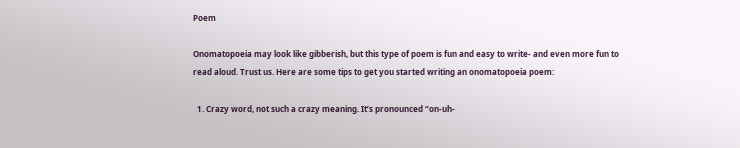Poem

Onomatopoeia may look like gibberish, but this type of poem is fun and easy to write- and even more fun to read aloud. Trust us. Here are some tips to get you started writing an onomatopoeia poem:

  1. Crazy word, not such a crazy meaning. It’s pronounced “on-uh-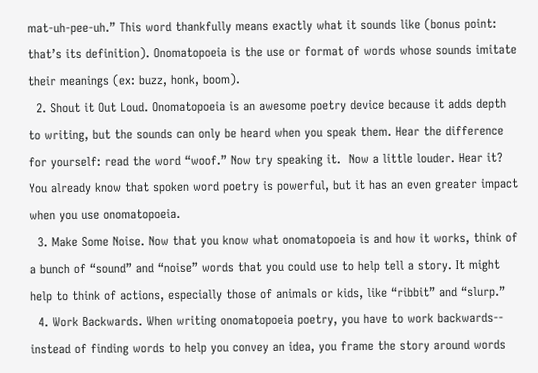mat-uh-pee-uh.” This word thankfully means exactly what it sounds like (bonus point: that’s its definition). Onomatopoeia is the use or format of words whose sounds imitate their meanings (ex: buzz, honk, boom).
  2. Shout it Out Loud. Onomatopoeia is an awesome poetry device because it adds depth to writing, but the sounds can only be heard when you speak them. Hear the difference for yourself: read the word “woof.” Now try speaking it.  Now a little louder. Hear it? You already know that spoken word poetry is powerful, but it has an even greater impact when you use onomatopoeia.
  3. Make Some Noise. Now that you know what onomatopoeia is and how it works, think of a bunch of “sound” and “noise” words that you could use to help tell a story. It might help to think of actions, especially those of animals or kids, like “ribbit” and “slurp.”
  4. Work Backwards. When writing onomatopoeia poetry, you have to work backwards-- instead of finding words to help you convey an idea, you frame the story around words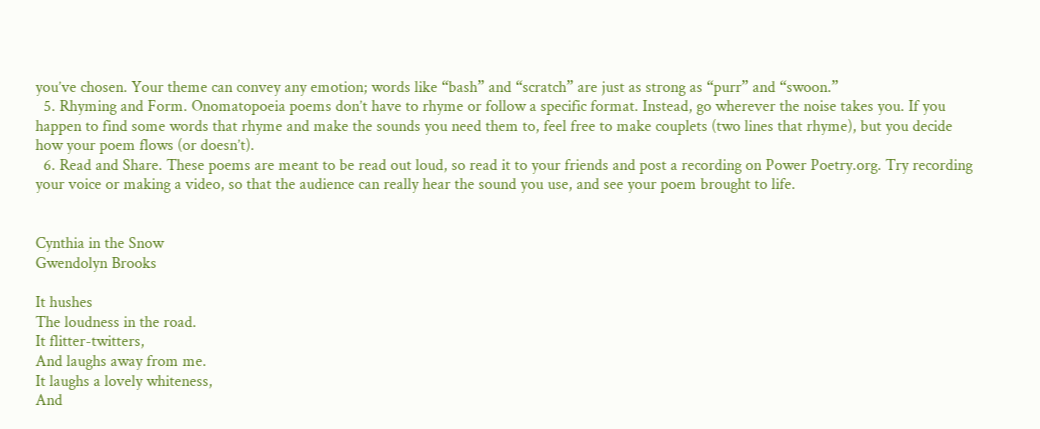you’ve chosen. Your theme can convey any emotion; words like “bash” and “scratch” are just as strong as “purr” and “swoon.”
  5. Rhyming and Form. Onomatopoeia poems don’t have to rhyme or follow a specific format. Instead, go wherever the noise takes you. If you happen to find some words that rhyme and make the sounds you need them to, feel free to make couplets (two lines that rhyme), but you decide how your poem flows (or doesn’t).
  6. Read and Share. These poems are meant to be read out loud, so read it to your friends and post a recording on Power Poetry.org. Try recording your voice or making a video, so that the audience can really hear the sound you use, and see your poem brought to life.


Cynthia in the Snow
Gwendolyn Brooks

It hushes
The loudness in the road.
It flitter-twitters,
And laughs away from me.
It laughs a lovely whiteness,
And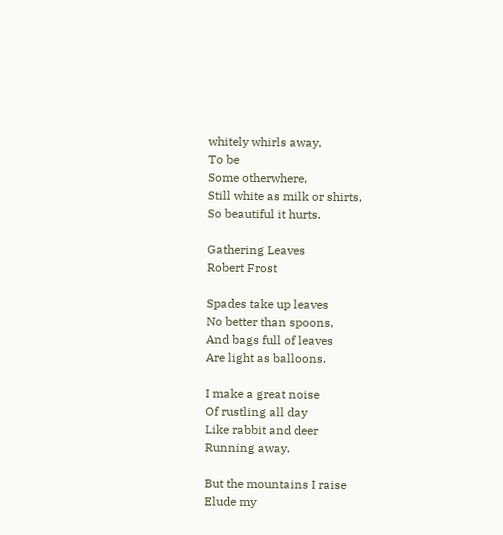whitely whirls away,
To be
Some otherwhere,
Still white as milk or shirts,
So beautiful it hurts.

Gathering Leaves
Robert Frost

Spades take up leaves
No better than spoons,
And bags full of leaves
Are light as balloons.

I make a great noise
Of rustling all day
Like rabbit and deer
Running away.

But the mountains I raise
Elude my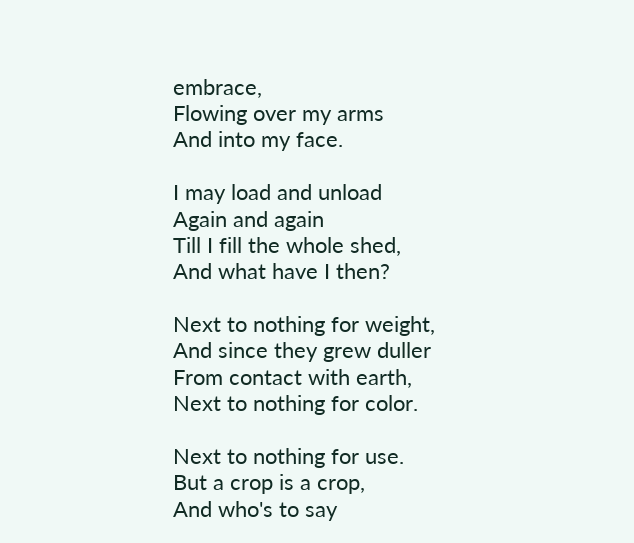embrace,
Flowing over my arms
And into my face.

I may load and unload
Again and again
Till I fill the whole shed,
And what have I then?

Next to nothing for weight,
And since they grew duller
From contact with earth,
Next to nothing for color.

Next to nothing for use.
But a crop is a crop,
And who's to say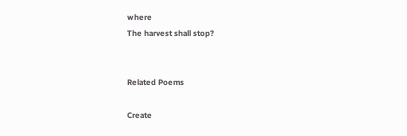where
The harvest shall stop?


Related Poems

Create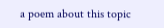a poem about this topic